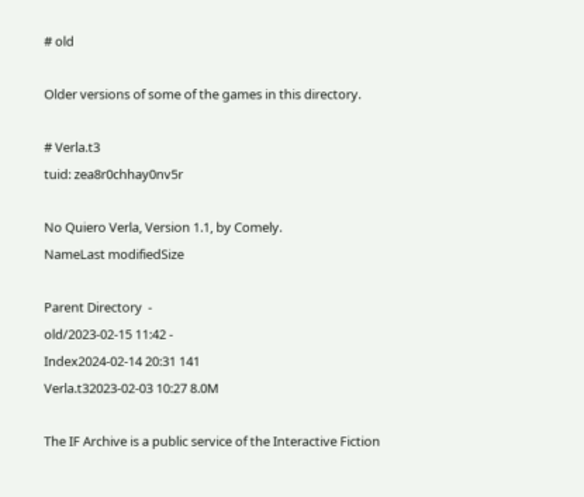# old

Older versions of some of the games in this directory.

# Verla.t3
tuid: zea8r0chhay0nv5r

No Quiero Verla, Version 1.1, by Comely.
NameLast modifiedSize

Parent Directory  -
old/2023-02-15 11:42 -
Index2024-02-14 20:31 141
Verla.t32023-02-03 10:27 8.0M

The IF Archive is a public service of the Interactive Fiction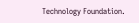Technology Foundation.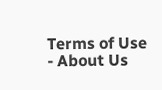Terms of Use - About Us